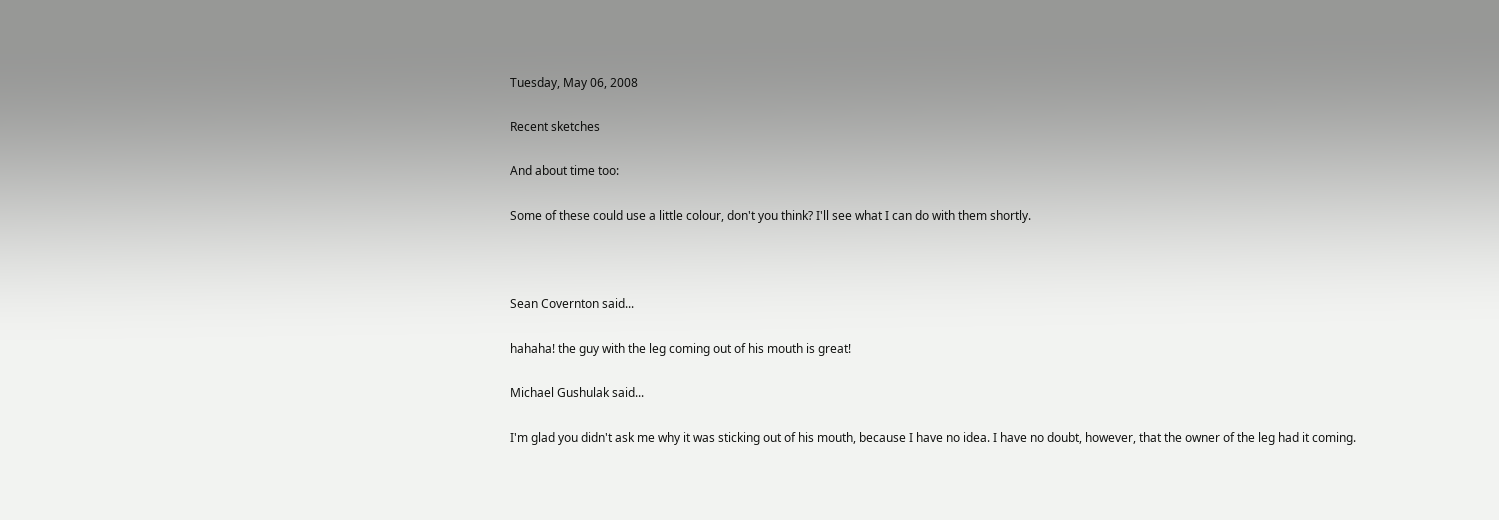Tuesday, May 06, 2008

Recent sketches

And about time too:

Some of these could use a little colour, don't you think? I'll see what I can do with them shortly.



Sean Covernton said...

hahaha! the guy with the leg coming out of his mouth is great!

Michael Gushulak said...

I'm glad you didn't ask me why it was sticking out of his mouth, because I have no idea. I have no doubt, however, that the owner of the leg had it coming.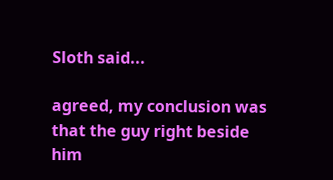Sloth said...

agreed, my conclusion was that the guy right beside him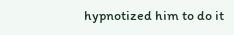hypnotized him to do it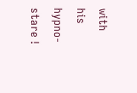with his hypno-stare !